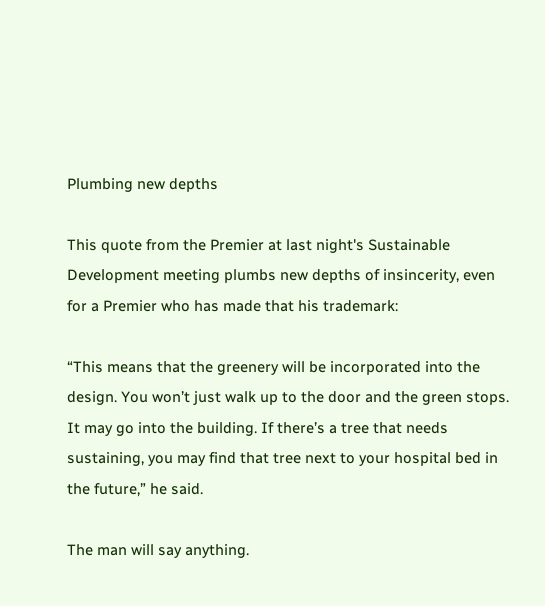Plumbing new depths

This quote from the Premier at last night's Sustainable Development meeting plumbs new depths of insincerity, even for a Premier who has made that his trademark:

“This means that the greenery will be incorporated into the design. You won’t just walk up to the door and the green stops. It may go into the building. If there’s a tree that needs sustaining, you may find that tree next to your hospital bed in the future,” he said.

The man will say anything.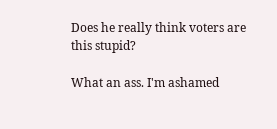Does he really think voters are this stupid?

What an ass. I'm ashamed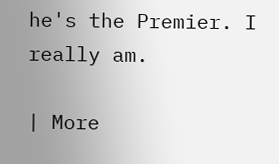he's the Premier. I really am.

| More